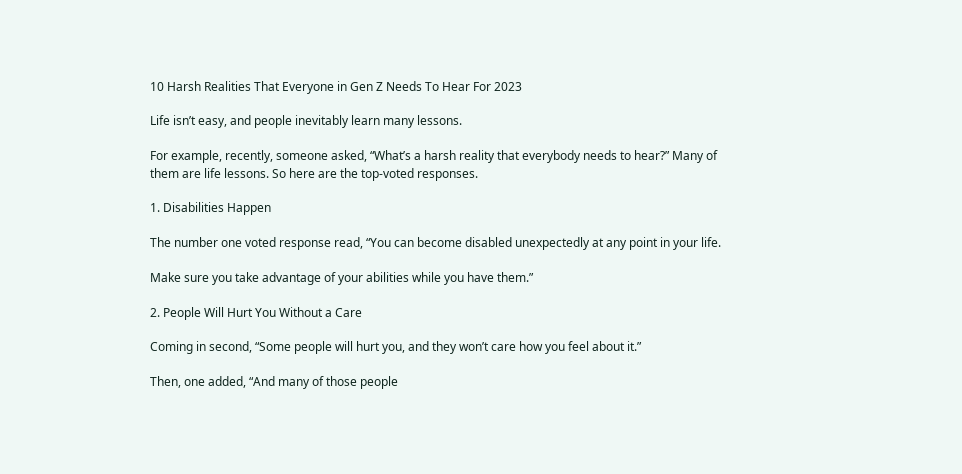10 Harsh Realities That Everyone in Gen Z Needs To Hear For 2023

Life isn’t easy, and people inevitably learn many lessons.

For example, recently, someone asked, “What’s a harsh reality that everybody needs to hear?” Many of them are life lessons. So here are the top-voted responses.

1. Disabilities Happen

The number one voted response read, “You can become disabled unexpectedly at any point in your life.

Make sure you take advantage of your abilities while you have them.”

2. People Will Hurt You Without a Care

Coming in second, “Some people will hurt you, and they won’t care how you feel about it.”

Then, one added, “And many of those people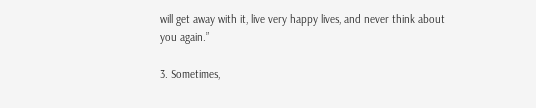will get away with it, live very happy lives, and never think about you again.”

3. Sometimes,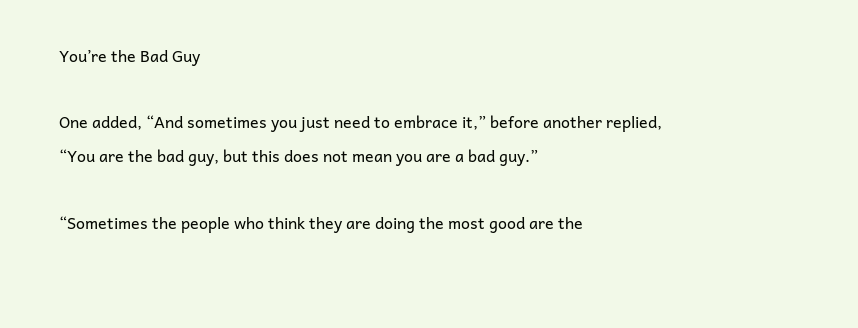You’re the Bad Guy

One added, “And sometimes you just need to embrace it,” before another replied, “You are the bad guy, but this does not mean you are a bad guy.”

“Sometimes the people who think they are doing the most good are the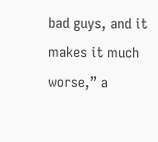bad guys, and it makes it much worse,” a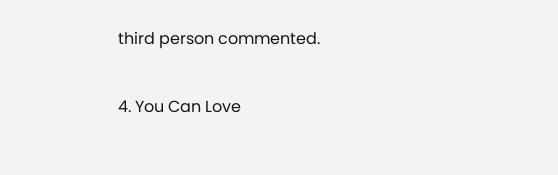third person commented.

4. You Can Love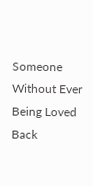Someone Without Ever Being Loved Back